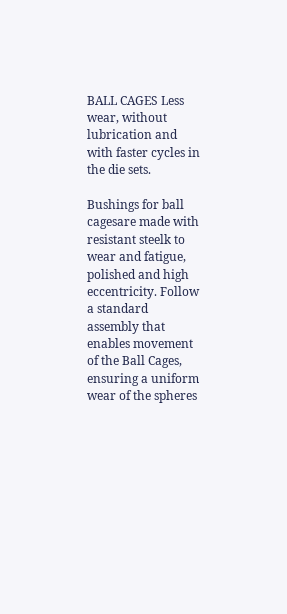BALL CAGES Less wear, without lubrication and with faster cycles in the die sets.

Bushings for ball cagesare made with resistant steelk to wear and fatigue, polished and high eccentricity. Follow a standard assembly that enables movement of the Ball Cages, ensuring a uniform wear of the spheres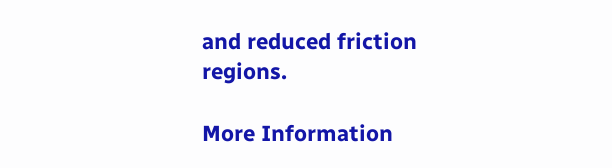and reduced friction regions.

More Information